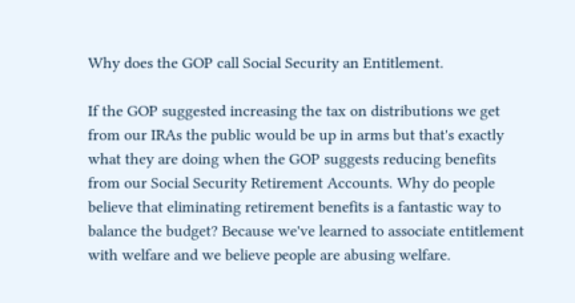Why does the GOP call Social Security an Entitlement.

If the GOP suggested increasing the tax on distributions we get from our IRAs the public would be up in arms but that's exactly what they are doing when the GOP suggests reducing benefits from our Social Security Retirement Accounts. Why do people believe that eliminating retirement benefits is a fantastic way to balance the budget? Because we've learned to associate entitlement with welfare and we believe people are abusing welfare.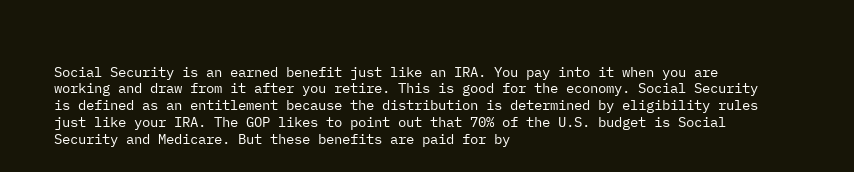Social Security is an earned benefit just like an IRA. You pay into it when you are working and draw from it after you retire. This is good for the economy. Social Security is defined as an entitlement because the distribution is determined by eligibility rules just like your IRA. The GOP likes to point out that 70% of the U.S. budget is Social Security and Medicare. But these benefits are paid for by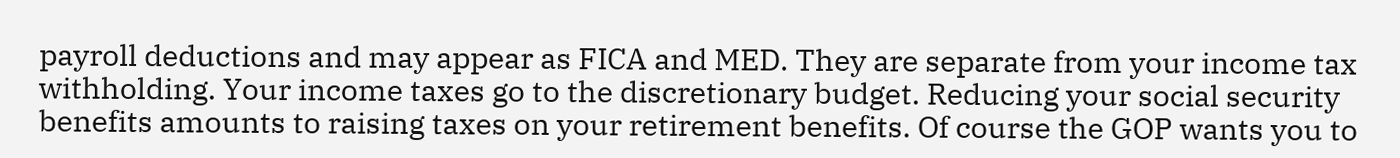payroll deductions and may appear as FICA and MED. They are separate from your income tax withholding. Your income taxes go to the discretionary budget. Reducing your social security benefits amounts to raising taxes on your retirement benefits. Of course the GOP wants you to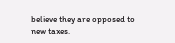believe they are opposed to new taxes.